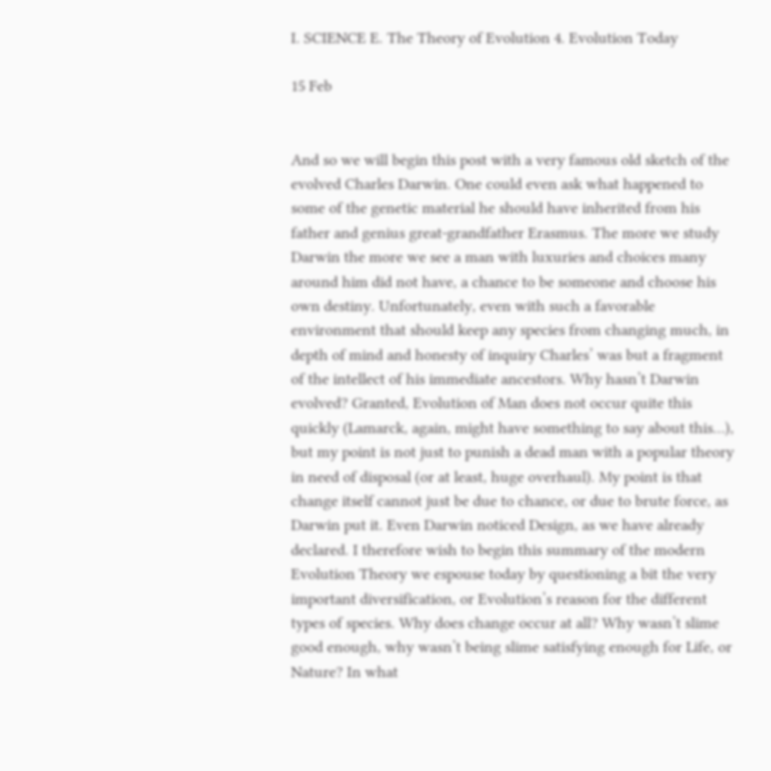I. SCIENCE E. The Theory of Evolution 4. Evolution Today

15 Feb


And so we will begin this post with a very famous old sketch of the evolved Charles Darwin. One could even ask what happened to some of the genetic material he should have inherited from his father and genius great-grandfather Erasmus. The more we study Darwin the more we see a man with luxuries and choices many around him did not have, a chance to be someone and choose his own destiny. Unfortunately, even with such a favorable environment that should keep any species from changing much, in depth of mind and honesty of inquiry Charles’ was but a fragment of the intellect of his immediate ancestors. Why hasn’t Darwin evolved? Granted, Evolution of Man does not occur quite this quickly (Lamarck, again, might have something to say about this…), but my point is not just to punish a dead man with a popular theory in need of disposal (or at least, huge overhaul). My point is that change itself cannot just be due to chance, or due to brute force, as Darwin put it. Even Darwin noticed Design, as we have already declared. I therefore wish to begin this summary of the modern Evolution Theory we espouse today by questioning a bit the very important diversification, or Evolution’s reason for the different types of species. Why does change occur at all? Why wasn’t slime good enough, why wasn’t being slime satisfying enough for Life, or Nature? In what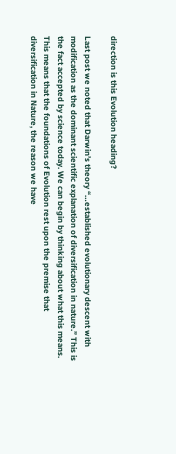direction is this Evolution heading?

Last post we noted that Darwin’s theory “…established evolutionary descent with modification as the dominant scientific explanation of diversification in nature.” This is the fact accepted by science today. We can begin by thinking about what this means. This means that the foundations of Evolution rest upon the premise that diversification in Nature, the reason we have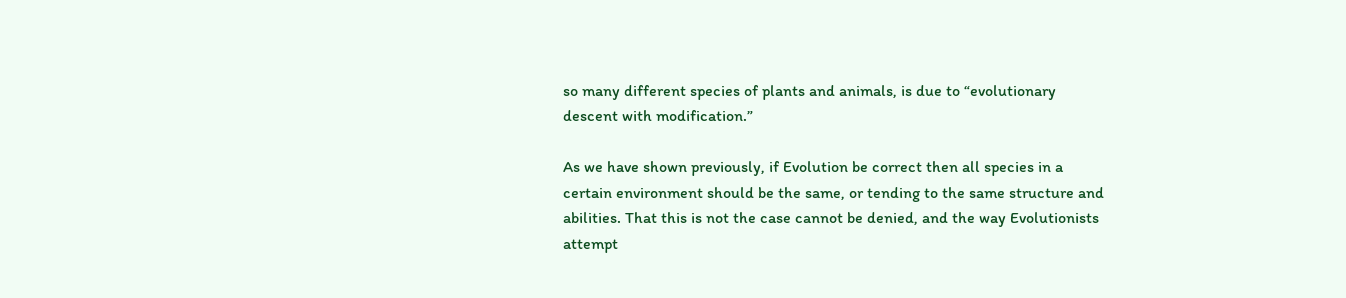so many different species of plants and animals, is due to “evolutionary descent with modification.”

As we have shown previously, if Evolution be correct then all species in a certain environment should be the same, or tending to the same structure and abilities. That this is not the case cannot be denied, and the way Evolutionists attempt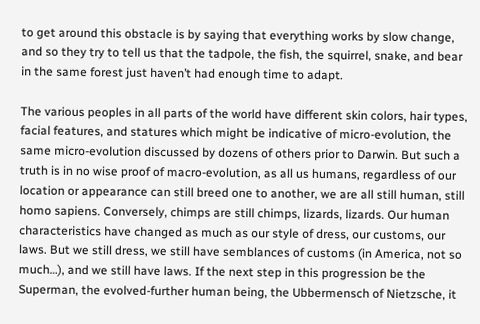to get around this obstacle is by saying that everything works by slow change, and so they try to tell us that the tadpole, the fish, the squirrel, snake, and bear in the same forest just haven’t had enough time to adapt.

The various peoples in all parts of the world have different skin colors, hair types, facial features, and statures which might be indicative of micro-evolution, the same micro-evolution discussed by dozens of others prior to Darwin. But such a truth is in no wise proof of macro-evolution, as all us humans, regardless of our location or appearance can still breed one to another, we are all still human, still homo sapiens. Conversely, chimps are still chimps, lizards, lizards. Our human characteristics have changed as much as our style of dress, our customs, our laws. But we still dress, we still have semblances of customs (in America, not so much…), and we still have laws. If the next step in this progression be the Superman, the evolved-further human being, the Ubbermensch of Nietzsche, it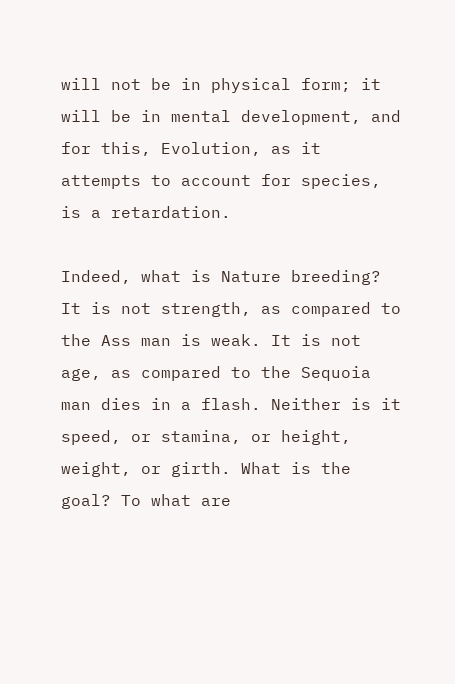will not be in physical form; it will be in mental development, and for this, Evolution, as it attempts to account for species, is a retardation.

Indeed, what is Nature breeding? It is not strength, as compared to the Ass man is weak. It is not age, as compared to the Sequoia man dies in a flash. Neither is it speed, or stamina, or height, weight, or girth. What is the goal? To what are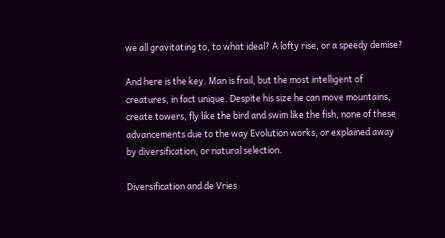we all gravitating to, to what ideal? A lofty rise, or a speedy demise?

And here is the key. Man is frail, but the most intelligent of creatures, in fact unique. Despite his size he can move mountains, create towers, fly like the bird and swim like the fish, none of these advancements due to the way Evolution works, or explained away by diversification, or natural selection.

Diversification and de Vries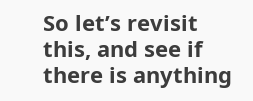So let’s revisit this, and see if there is anything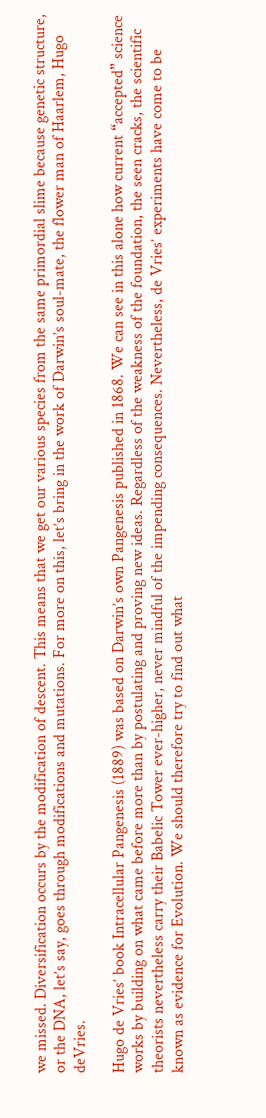we missed. Diversification occurs by the modification of descent. This means that we get our various species from the same primordial slime because genetic structure, or the DNA, let’s say, goes through modifications and mutations. For more on this, let’s bring in the work of Darwin’s soul-mate, the flower man of Haarlem, Hugo deVries.

Hugo de Vries’ book Intracellular Pangenesis (1889) was based on Darwin’s own Pangenesis published in 1868. We can see in this alone how current “accepted” science works by building on what came before more than by postulating and proving new ideas. Regardless of the weakness of the foundation, the seen cracks, the scientific theorists nevertheless carry their Babelic Tower ever-higher, never mindful of the impending consequences. Nevertheless, de Vries’ experiments have come to be known as evidence for Evolution. We should therefore try to find out what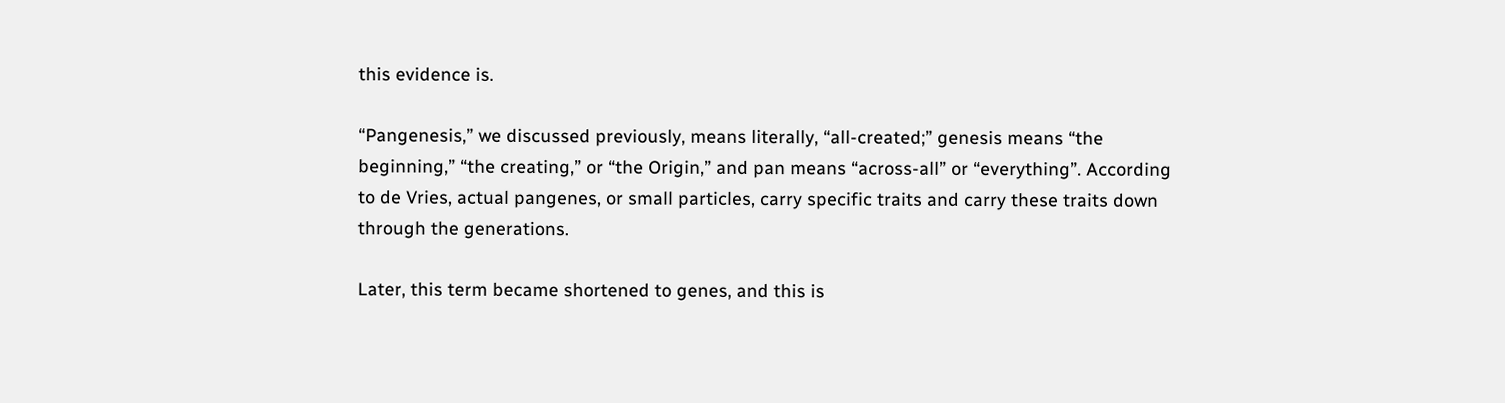this evidence is.

“Pangenesis,” we discussed previously, means literally, “all-created;” genesis means “the beginning,” “the creating,” or “the Origin,” and pan means “across-all” or “everything”. According to de Vries, actual pangenes, or small particles, carry specific traits and carry these traits down through the generations.

Later, this term became shortened to genes, and this is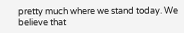pretty much where we stand today. We believe that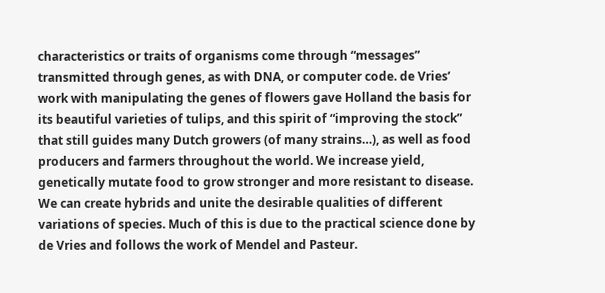characteristics or traits of organisms come through “messages” transmitted through genes, as with DNA, or computer code. de Vries’ work with manipulating the genes of flowers gave Holland the basis for its beautiful varieties of tulips, and this spirit of “improving the stock” that still guides many Dutch growers (of many strains…), as well as food producers and farmers throughout the world. We increase yield, genetically mutate food to grow stronger and more resistant to disease. We can create hybrids and unite the desirable qualities of different variations of species. Much of this is due to the practical science done by de Vries and follows the work of Mendel and Pasteur.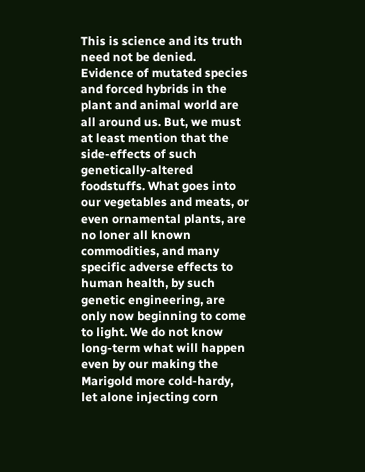This is science and its truth need not be denied. Evidence of mutated species and forced hybrids in the plant and animal world are all around us. But, we must at least mention that the side-effects of such genetically-altered foodstuffs. What goes into our vegetables and meats, or even ornamental plants, are no loner all known commodities, and many specific adverse effects to human health, by such genetic engineering, are only now beginning to come to light. We do not know long-term what will happen even by our making the Marigold more cold-hardy, let alone injecting corn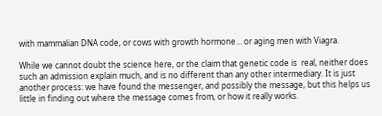with mammalian DNA code, or cows with growth hormone… or aging men with Viagra.

While we cannot doubt the science here, or the claim that genetic code is  real, neither does such an admission explain much, and is no different than any other intermediary. It is just another process: we have found the messenger, and possibly the message, but this helps us little in finding out where the message comes from, or how it really works.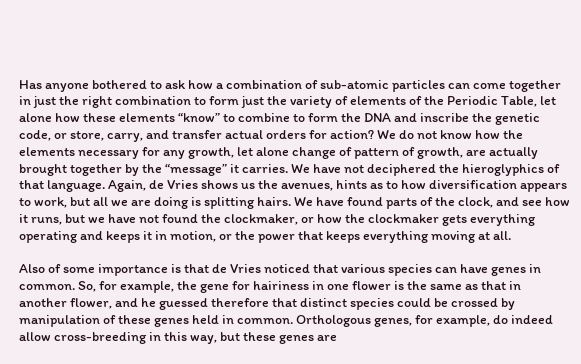Has anyone bothered to ask how a combination of sub-atomic particles can come together in just the right combination to form just the variety of elements of the Periodic Table, let alone how these elements “know” to combine to form the DNA and inscribe the genetic code, or store, carry, and transfer actual orders for action? We do not know how the elements necessary for any growth, let alone change of pattern of growth, are actually brought together by the “message” it carries. We have not deciphered the hieroglyphics of that language. Again, de Vries shows us the avenues, hints as to how diversification appears to work, but all we are doing is splitting hairs. We have found parts of the clock, and see how it runs, but we have not found the clockmaker, or how the clockmaker gets everything operating and keeps it in motion, or the power that keeps everything moving at all.

Also of some importance is that de Vries noticed that various species can have genes in common. So, for example, the gene for hairiness in one flower is the same as that in another flower, and he guessed therefore that distinct species could be crossed by manipulation of these genes held in common. Orthologous genes, for example, do indeed allow cross-breeding in this way, but these genes are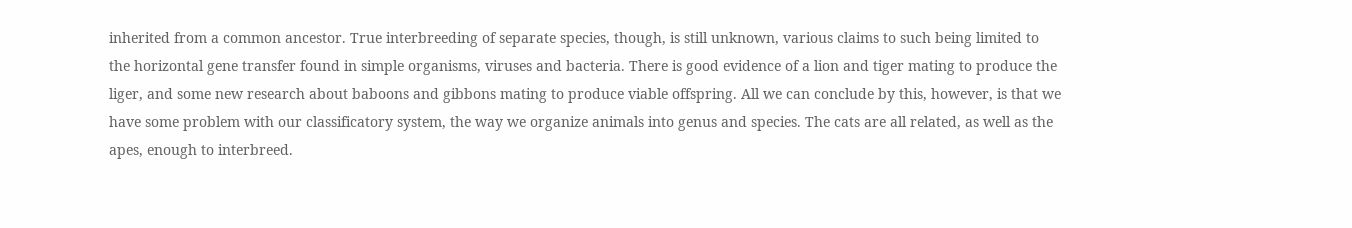inherited from a common ancestor. True interbreeding of separate species, though, is still unknown, various claims to such being limited to the horizontal gene transfer found in simple organisms, viruses and bacteria. There is good evidence of a lion and tiger mating to produce the liger, and some new research about baboons and gibbons mating to produce viable offspring. All we can conclude by this, however, is that we have some problem with our classificatory system, the way we organize animals into genus and species. The cats are all related, as well as the apes, enough to interbreed.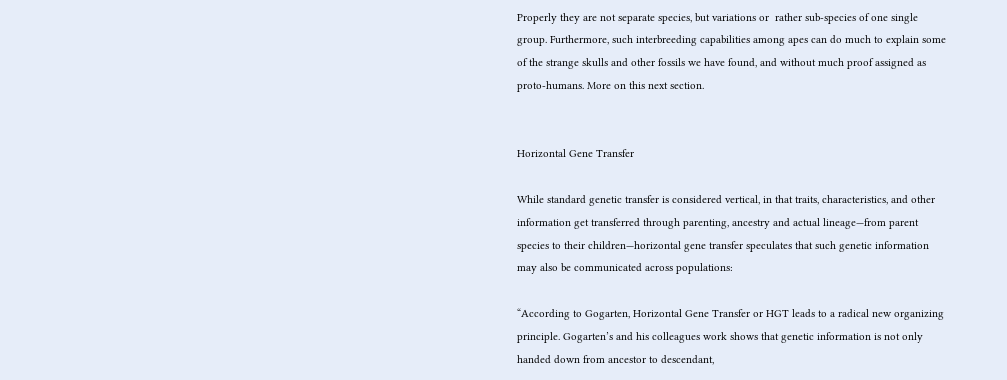Properly they are not separate species, but variations or  rather sub-species of one single group. Furthermore, such interbreeding capabilities among apes can do much to explain some of the strange skulls and other fossils we have found, and without much proof assigned as proto-humans. More on this next section.


Horizontal Gene Transfer

While standard genetic transfer is considered vertical, in that traits, characteristics, and other information get transferred through parenting, ancestry and actual lineage—from parent species to their children—horizontal gene transfer speculates that such genetic information may also be communicated across populations:

“According to Gogarten, Horizontal Gene Transfer or HGT leads to a radical new organizing principle. Gogarten’s and his colleagues work shows that genetic information is not only handed down from ancestor to descendant,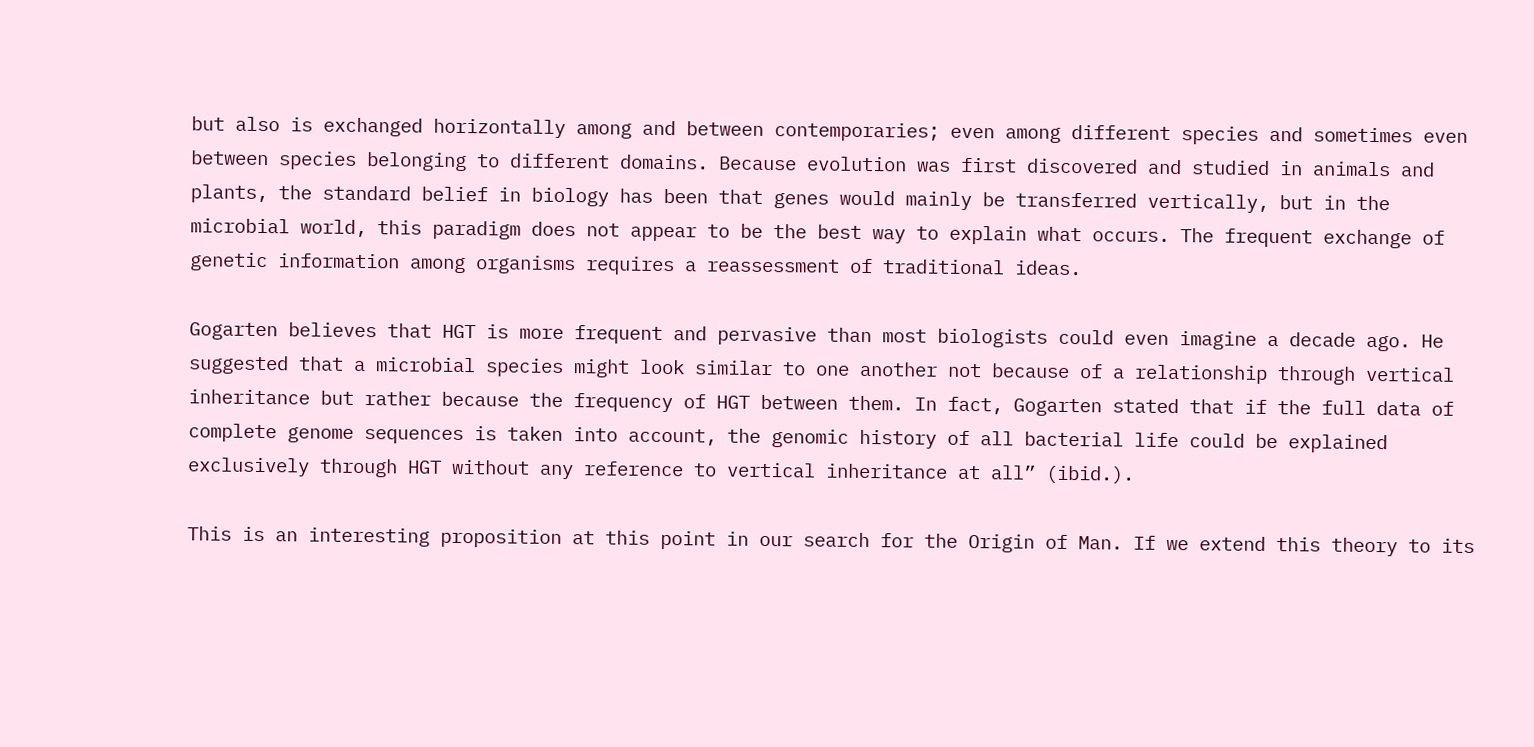but also is exchanged horizontally among and between contemporaries; even among different species and sometimes even between species belonging to different domains. Because evolution was first discovered and studied in animals and plants, the standard belief in biology has been that genes would mainly be transferred vertically, but in the microbial world, this paradigm does not appear to be the best way to explain what occurs. The frequent exchange of genetic information among organisms requires a reassessment of traditional ideas.

Gogarten believes that HGT is more frequent and pervasive than most biologists could even imagine a decade ago. He suggested that a microbial species might look similar to one another not because of a relationship through vertical inheritance but rather because the frequency of HGT between them. In fact, Gogarten stated that if the full data of complete genome sequences is taken into account, the genomic history of all bacterial life could be explained exclusively through HGT without any reference to vertical inheritance at all” (ibid.).

This is an interesting proposition at this point in our search for the Origin of Man. If we extend this theory to its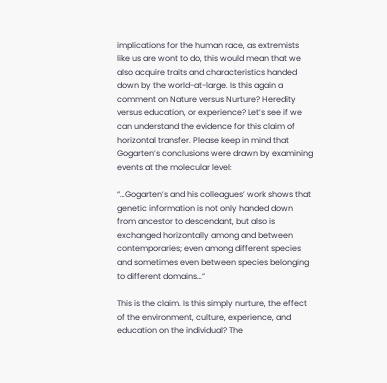implications for the human race, as extremists like us are wont to do, this would mean that we also acquire traits and characteristics handed down by the world-at-large. Is this again a comment on Nature versus Nurture? Heredity versus education, or experience? Let’s see if we can understand the evidence for this claim of horizontal transfer. Please keep in mind that Gogarten’s conclusions were drawn by examining events at the molecular level:

“…Gogarten’s and his colleagues’ work shows that genetic information is not only handed down from ancestor to descendant, but also is exchanged horizontally among and between contemporaries; even among different species and sometimes even between species belonging to different domains…”

This is the claim. Is this simply nurture, the effect of the environment, culture, experience, and education on the individual? The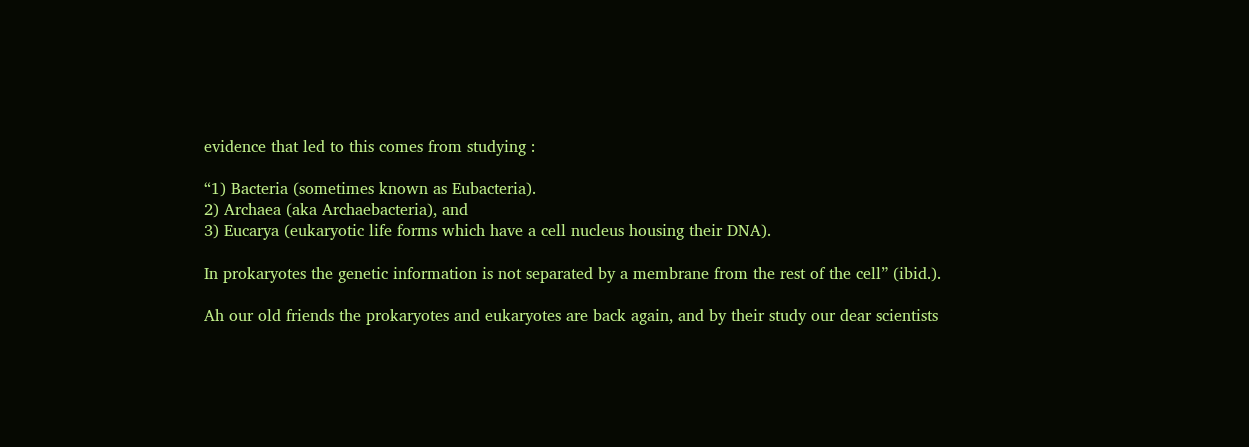evidence that led to this comes from studying :

“1) Bacteria (sometimes known as Eubacteria).
2) Archaea (aka Archaebacteria), and
3) Eucarya (eukaryotic life forms which have a cell nucleus housing their DNA).

In prokaryotes the genetic information is not separated by a membrane from the rest of the cell” (ibid.).

Ah our old friends the prokaryotes and eukaryotes are back again, and by their study our dear scientists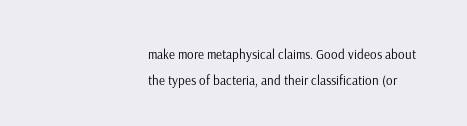make more metaphysical claims. Good videos about the types of bacteria, and their classification (or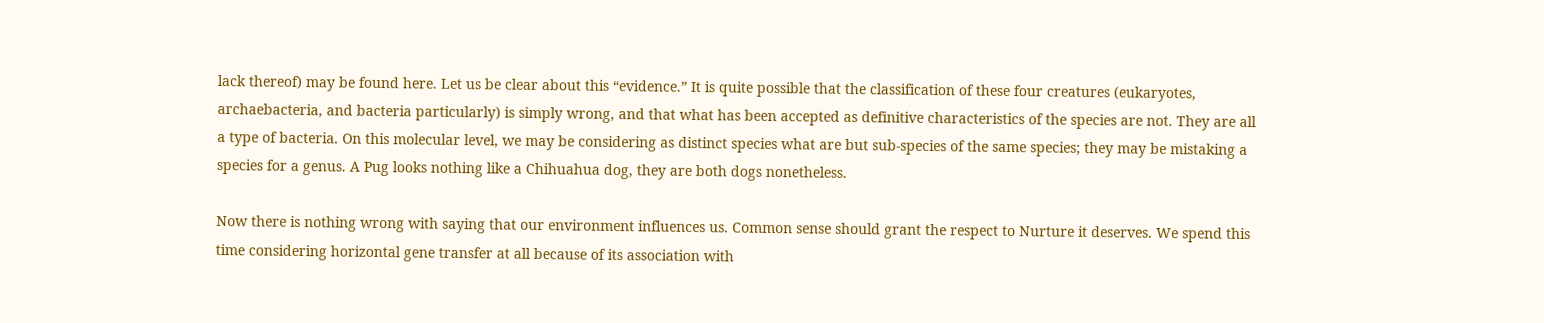lack thereof) may be found here. Let us be clear about this “evidence.” It is quite possible that the classification of these four creatures (eukaryotes, archaebacteria, and bacteria particularly) is simply wrong, and that what has been accepted as definitive characteristics of the species are not. They are all a type of bacteria. On this molecular level, we may be considering as distinct species what are but sub-species of the same species; they may be mistaking a species for a genus. A Pug looks nothing like a Chihuahua dog, they are both dogs nonetheless.

Now there is nothing wrong with saying that our environment influences us. Common sense should grant the respect to Nurture it deserves. We spend this time considering horizontal gene transfer at all because of its association with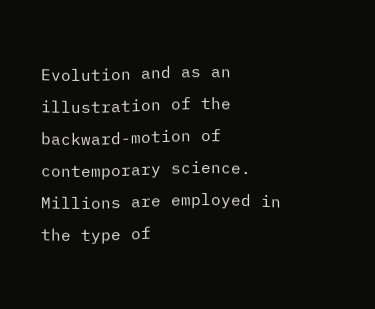Evolution and as an illustration of the backward-motion of contemporary science. Millions are employed in the type of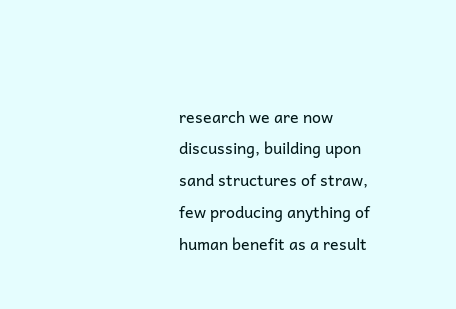research we are now discussing, building upon sand structures of straw, few producing anything of human benefit as a result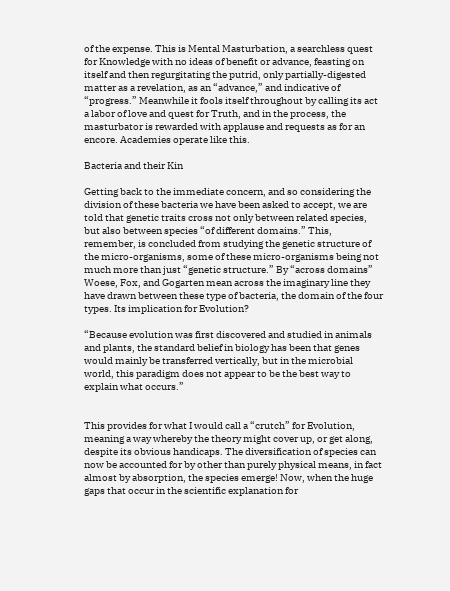of the expense. This is Mental Masturbation, a searchless quest for Knowledge with no ideas of benefit or advance, feasting on itself and then regurgitating the putrid, only partially-digested matter as a revelation, as an “advance,” and indicative of “progress.” Meanwhile it fools itself throughout by calling its act a labor of love and quest for Truth, and in the process, the masturbator is rewarded with applause and requests as for an encore. Academies operate like this.

Bacteria and their Kin

Getting back to the immediate concern, and so considering the division of these bacteria we have been asked to accept, we are told that genetic traits cross not only between related species, but also between species “of different domains.” This, remember, is concluded from studying the genetic structure of the micro-organisms, some of these micro-organisms being not much more than just “genetic structure.” By “across domains” Woese, Fox, and Gogarten mean across the imaginary line they have drawn between these type of bacteria, the domain of the four types. Its implication for Evolution?

“Because evolution was first discovered and studied in animals and plants, the standard belief in biology has been that genes would mainly be transferred vertically, but in the microbial world, this paradigm does not appear to be the best way to explain what occurs.”


This provides for what I would call a “crutch” for Evolution, meaning a way whereby the theory might cover up, or get along, despite its obvious handicaps. The diversification of species can now be accounted for by other than purely physical means, in fact almost by absorption, the species emerge! Now, when the huge gaps that occur in the scientific explanation for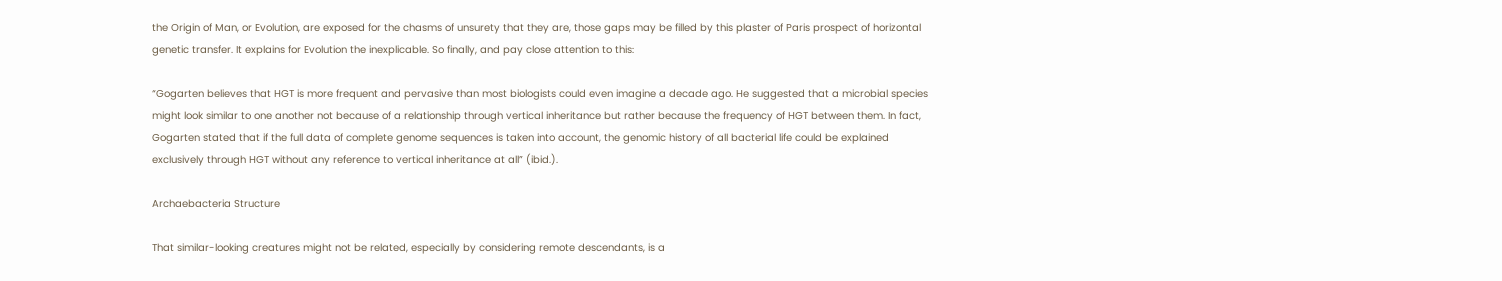the Origin of Man, or Evolution, are exposed for the chasms of unsurety that they are, those gaps may be filled by this plaster of Paris prospect of horizontal genetic transfer. It explains for Evolution the inexplicable. So finally, and pay close attention to this:

“Gogarten believes that HGT is more frequent and pervasive than most biologists could even imagine a decade ago. He suggested that a microbial species might look similar to one another not because of a relationship through vertical inheritance but rather because the frequency of HGT between them. In fact, Gogarten stated that if the full data of complete genome sequences is taken into account, the genomic history of all bacterial life could be explained exclusively through HGT without any reference to vertical inheritance at all” (ibid.).

Archaebacteria Structure

That similar-looking creatures might not be related, especially by considering remote descendants, is a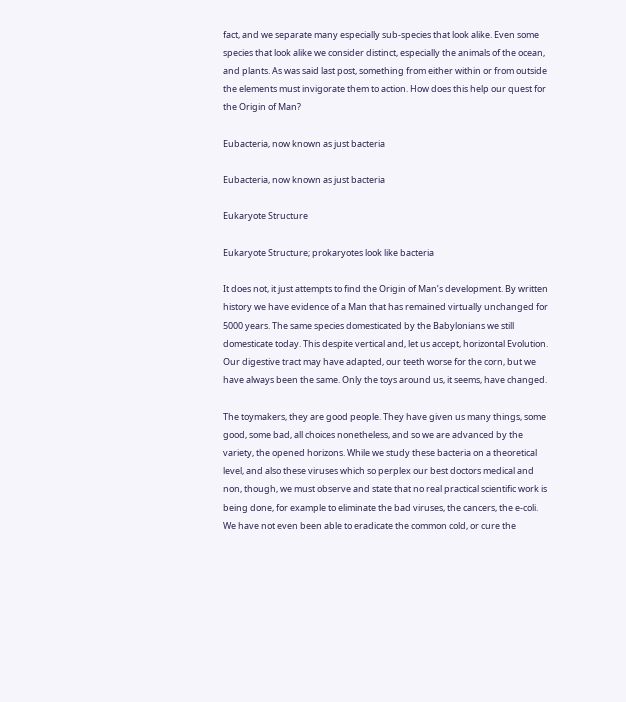fact, and we separate many especially sub-species that look alike. Even some species that look alike we consider distinct, especially the animals of the ocean, and plants. As was said last post, something from either within or from outside the elements must invigorate them to action. How does this help our quest for the Origin of Man?

Eubacteria, now known as just bacteria

Eubacteria, now known as just bacteria

Eukaryote Structure

Eukaryote Structure; prokaryotes look like bacteria

It does not, it just attempts to find the Origin of Man’s development. By written history we have evidence of a Man that has remained virtually unchanged for 5000 years. The same species domesticated by the Babylonians we still domesticate today. This despite vertical and, let us accept, horizontal Evolution. Our digestive tract may have adapted, our teeth worse for the corn, but we have always been the same. Only the toys around us, it seems, have changed.

The toymakers, they are good people. They have given us many things, some good, some bad, all choices nonetheless, and so we are advanced by the variety, the opened horizons. While we study these bacteria on a theoretical level, and also these viruses which so perplex our best doctors medical and non, though, we must observe and state that no real practical scientific work is being done, for example to eliminate the bad viruses, the cancers, the e-coli. We have not even been able to eradicate the common cold, or cure the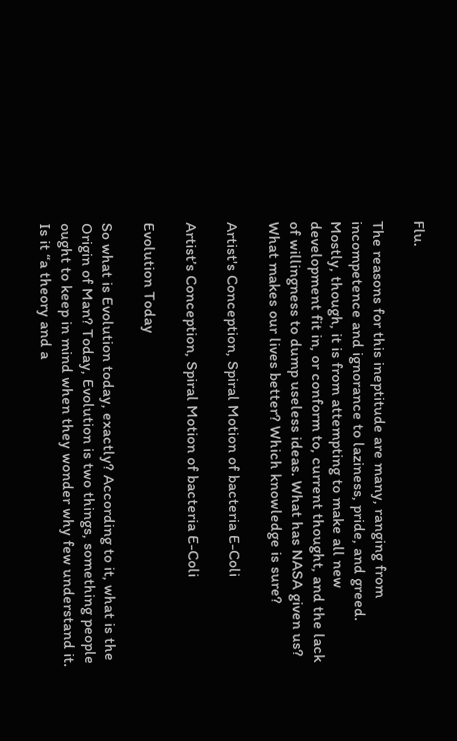Flu.

The reasons for this ineptitude are many, ranging from incompetence and ignorance to laziness, pride, and greed. Mostly, though, it is from attempting to make all new development fit in, or conform to, current thought, and the lack of willingness to dump useless ideas. What has NASA given us? What makes our lives better? Which knowledge is sure?

Artist's Conception, Spiral Motion of bacteria E-Coli

Artist’s Conception, Spiral Motion of bacteria E-Coli

Evolution Today

So what is Evolution today, exactly? According to it, what is the Origin of Man? Today, Evolution is two things, something people ought to keep in mind when they wonder why few understand it. Is it “a theory and a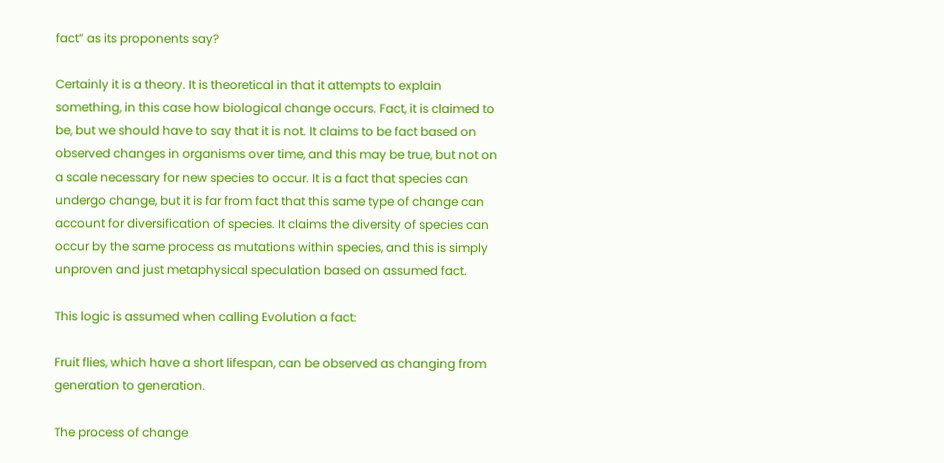fact” as its proponents say?

Certainly it is a theory. It is theoretical in that it attempts to explain something, in this case how biological change occurs. Fact, it is claimed to be, but we should have to say that it is not. It claims to be fact based on observed changes in organisms over time, and this may be true, but not on a scale necessary for new species to occur. It is a fact that species can undergo change, but it is far from fact that this same type of change can account for diversification of species. It claims the diversity of species can occur by the same process as mutations within species, and this is simply unproven and just metaphysical speculation based on assumed fact.

This logic is assumed when calling Evolution a fact:

Fruit flies, which have a short lifespan, can be observed as changing from generation to generation.

The process of change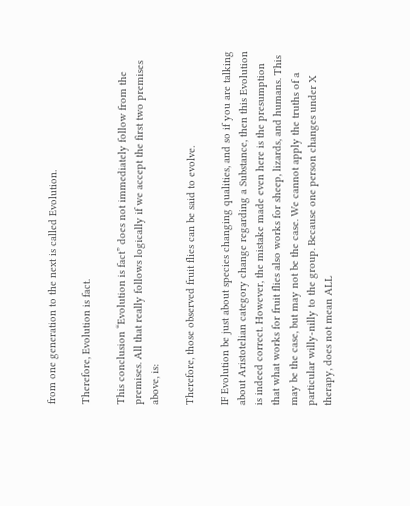from one generation to the next is called Evolution.

Therefore, Evolution is fact.

This conclusion “Evolution is fact” does not immediately follow from the premises. All that really follows logically if we accept the first two premises above, is:

Therefore, those observed fruit flies can be said to evolve.

IF Evolution be just about species changing qualities, and so if you are talking about Aristotelian category change regarding a Substance, then this Evolution is indeed correct. However, the mistake made even here is the presumption that what works for fruit flies also works for sheep, lizards, and humans. This may be the case, but may not be the case. We cannot apply the truths of a particular willy-nilly to the group. Because one person changes under X therapy, does not mean ALL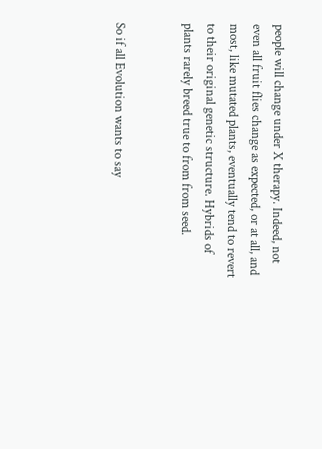people will change under X therapy. Indeed, not even all fruit flies change as expected, or at all, and most, like mutated plants, eventually tend to revert to their original genetic structure. Hybrids of plants rarely breed true to from from seed.


So if all Evolution wants to say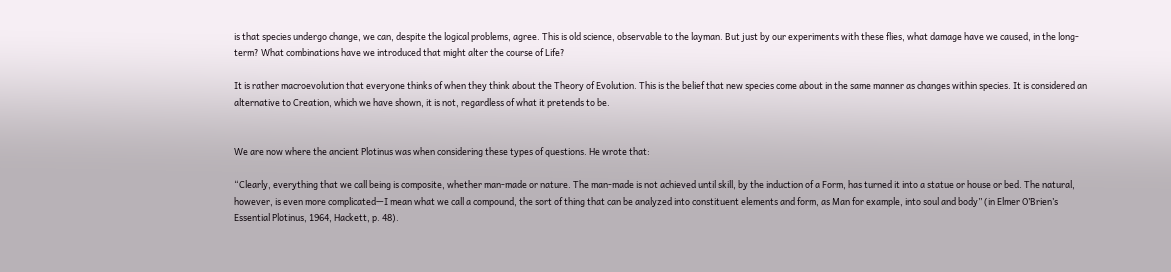is that species undergo change, we can, despite the logical problems, agree. This is old science, observable to the layman. But just by our experiments with these flies, what damage have we caused, in the long-term? What combinations have we introduced that might alter the course of Life?

It is rather macroevolution that everyone thinks of when they think about the Theory of Evolution. This is the belief that new species come about in the same manner as changes within species. It is considered an alternative to Creation, which we have shown, it is not, regardless of what it pretends to be.


We are now where the ancient Plotinus was when considering these types of questions. He wrote that:

“Clearly, everything that we call being is composite, whether man-made or nature. The man-made is not achieved until skill, by the induction of a Form, has turned it into a statue or house or bed. The natural, however, is even more complicated—I mean what we call a compound, the sort of thing that can be analyzed into constituent elements and form, as Man for example, into soul and body” (in Elmer O’Brien’s Essential Plotinus, 1964, Hackett, p. 48).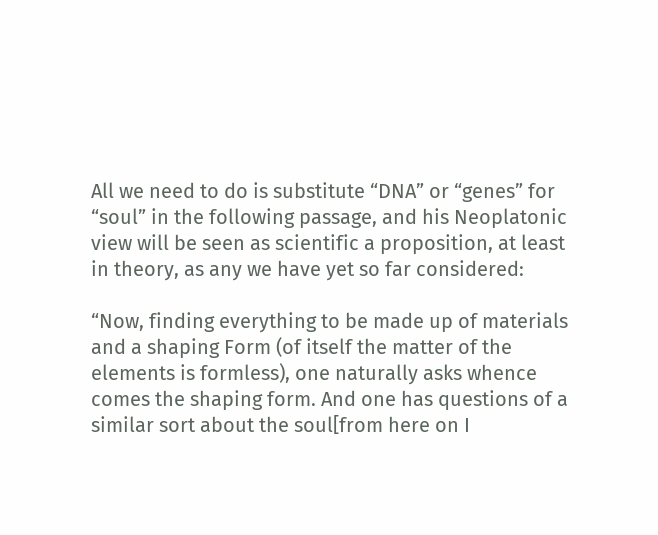All we need to do is substitute “DNA” or “genes” for “soul” in the following passage, and his Neoplatonic view will be seen as scientific a proposition, at least in theory, as any we have yet so far considered:

“Now, finding everything to be made up of materials and a shaping Form (of itself the matter of the elements is formless), one naturally asks whence comes the shaping form. And one has questions of a similar sort about the soul[from here on I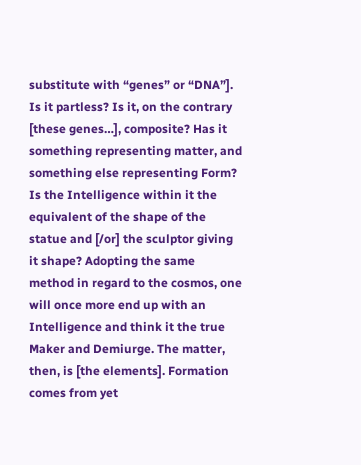substitute with “genes” or “DNA”]. Is it partless? Is it, on the contrary [these genes…], composite? Has it something representing matter, and something else representing Form? Is the Intelligence within it the equivalent of the shape of the statue and [/or] the sculptor giving it shape? Adopting the same method in regard to the cosmos, one will once more end up with an Intelligence and think it the true Maker and Demiurge. The matter, then, is [the elements]. Formation comes from yet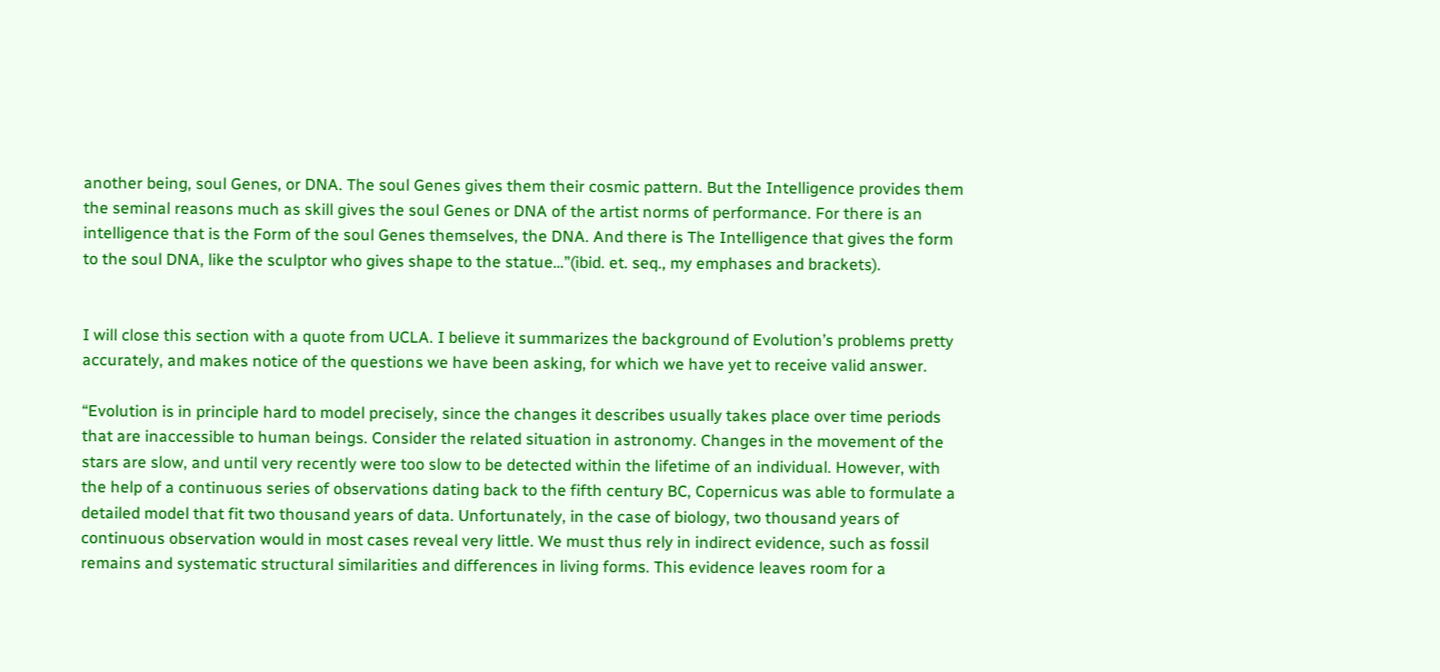another being, soul Genes, or DNA. The soul Genes gives them their cosmic pattern. But the Intelligence provides them the seminal reasons much as skill gives the soul Genes or DNA of the artist norms of performance. For there is an intelligence that is the Form of the soul Genes themselves, the DNA. And there is The Intelligence that gives the form to the soul DNA, like the sculptor who gives shape to the statue…”(ibid. et. seq., my emphases and brackets).


I will close this section with a quote from UCLA. I believe it summarizes the background of Evolution’s problems pretty accurately, and makes notice of the questions we have been asking, for which we have yet to receive valid answer.

“Evolution is in principle hard to model precisely, since the changes it describes usually takes place over time periods that are inaccessible to human beings. Consider the related situation in astronomy. Changes in the movement of the stars are slow, and until very recently were too slow to be detected within the lifetime of an individual. However, with the help of a continuous series of observations dating back to the fifth century BC, Copernicus was able to formulate a detailed model that fit two thousand years of data. Unfortunately, in the case of biology, two thousand years of continuous observation would in most cases reveal very little. We must thus rely in indirect evidence, such as fossil remains and systematic structural similarities and differences in living forms. This evidence leaves room for a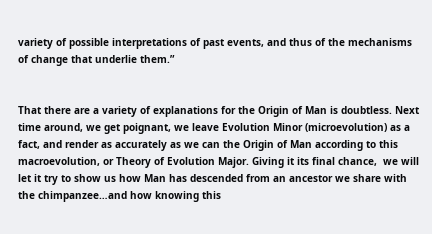variety of possible interpretations of past events, and thus of the mechanisms of change that underlie them.”


That there are a variety of explanations for the Origin of Man is doubtless. Next time around, we get poignant, we leave Evolution Minor (microevolution) as a fact, and render as accurately as we can the Origin of Man according to this macroevolution, or Theory of Evolution Major. Giving it its final chance,  we will let it try to show us how Man has descended from an ancestor we share with the chimpanzee…and how knowing this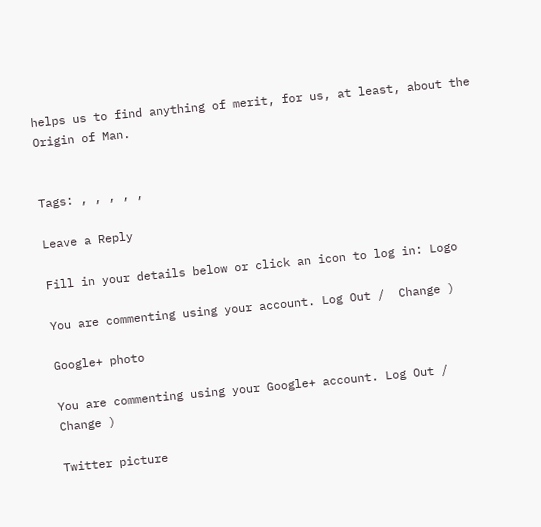helps us to find anything of merit, for us, at least, about the Origin of Man.


Tags: , , , , ,

Leave a Reply

Fill in your details below or click an icon to log in: Logo

You are commenting using your account. Log Out /  Change )

Google+ photo

You are commenting using your Google+ account. Log Out /  Change )

Twitter picture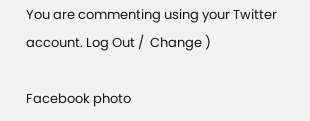You are commenting using your Twitter account. Log Out /  Change )

Facebook photo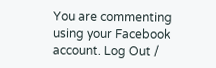You are commenting using your Facebook account. Log Out /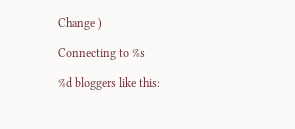Change )

Connecting to %s

%d bloggers like this: